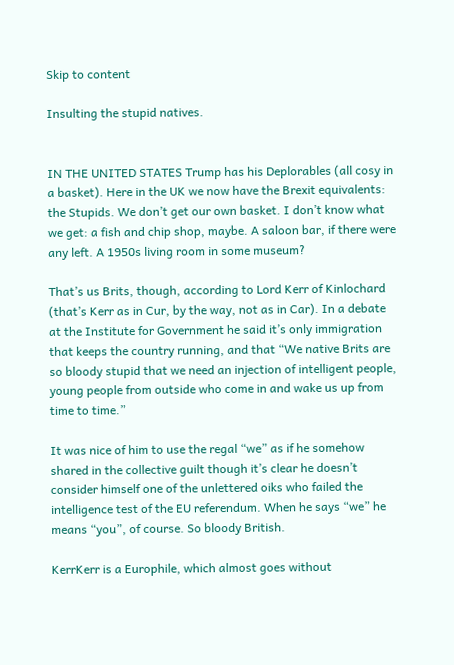Skip to content

Insulting the stupid natives.


IN THE UNITED STATES Trump has his Deplorables (all cosy in a basket). Here in the UK we now have the Brexit equivalents: the Stupids. We don’t get our own basket. I don’t know what we get: a fish and chip shop, maybe. A saloon bar, if there were any left. A 1950s living room in some museum?

That’s us Brits, though, according to Lord Kerr of Kinlochard (that’s Kerr as in Cur, by the way, not as in Car). In a debate at the Institute for Government he said it’s only immigration that keeps the country running, and that “We native Brits are so bloody stupid that we need an injection of intelligent people, young people from outside who come in and wake us up from time to time.”

It was nice of him to use the regal “we” as if he somehow shared in the collective guilt though it’s clear he doesn’t consider himself one of the unlettered oiks who failed the intelligence test of the EU referendum. When he says “we” he means “you”, of course. So bloody British.

KerrKerr is a Europhile, which almost goes without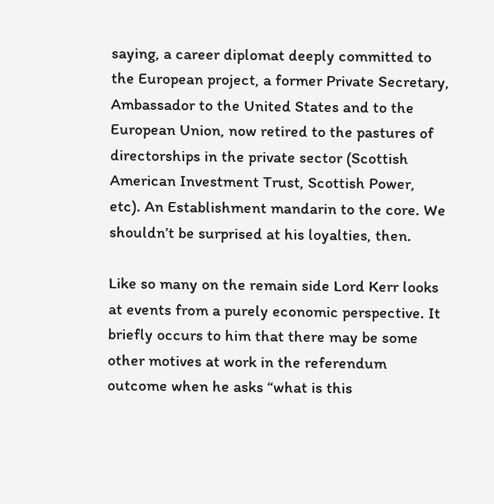saying, a career diplomat deeply committed to the European project, a former Private Secretary, Ambassador to the United States and to the European Union, now retired to the pastures of directorships in the private sector (Scottish American Investment Trust, Scottish Power, etc). An Establishment mandarin to the core. We shouldn’t be surprised at his loyalties, then.

Like so many on the remain side Lord Kerr looks at events from a purely economic perspective. It briefly occurs to him that there may be some other motives at work in the referendum outcome when he asks “what is this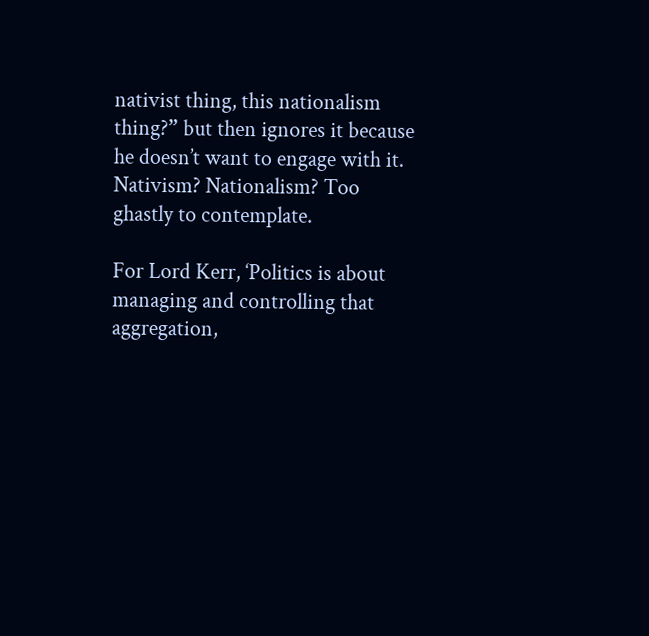nativist thing, this nationalism thing?” but then ignores it because he doesn’t want to engage with it. Nativism? Nationalism? Too ghastly to contemplate.

For Lord Kerr, ‘Politics is about managing and controlling that aggregation,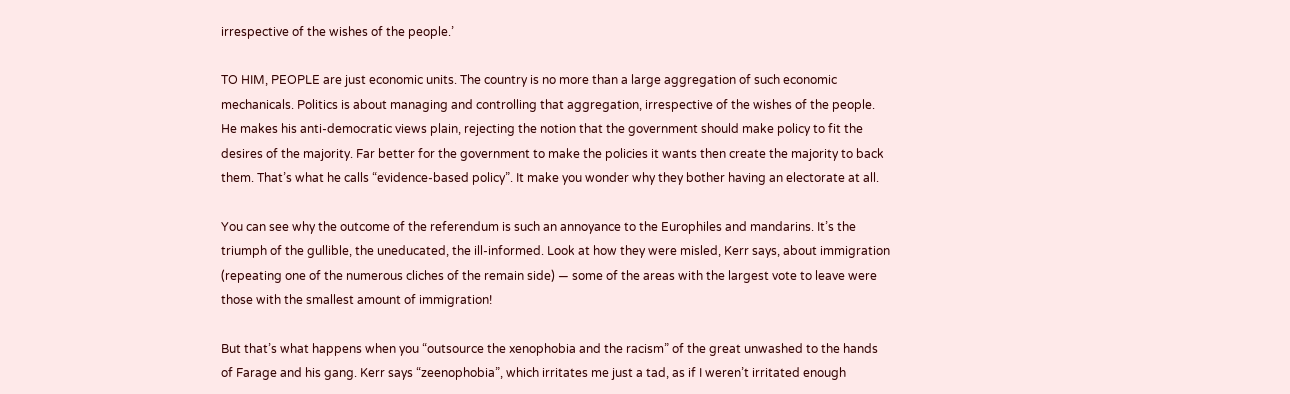irrespective of the wishes of the people.’

TO HIM, PEOPLE are just economic units. The country is no more than a large aggregation of such economic mechanicals. Politics is about managing and controlling that aggregation, irrespective of the wishes of the people. He makes his anti-democratic views plain, rejecting the notion that the government should make policy to fit the desires of the majority. Far better for the government to make the policies it wants then create the majority to back them. That’s what he calls “evidence-based policy”. It make you wonder why they bother having an electorate at all.

You can see why the outcome of the referendum is such an annoyance to the Europhiles and mandarins. It’s the triumph of the gullible, the uneducated, the ill-informed. Look at how they were misled, Kerr says, about immigration (repeating one of the numerous cliches of the remain side) — some of the areas with the largest vote to leave were those with the smallest amount of immigration!

But that’s what happens when you “outsource the xenophobia and the racism” of the great unwashed to the hands of Farage and his gang. Kerr says “zeenophobia”, which irritates me just a tad, as if I weren’t irritated enough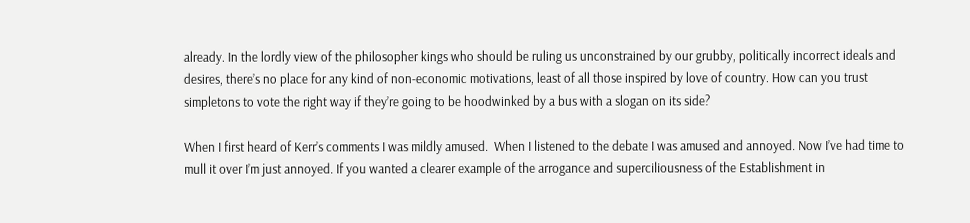already. In the lordly view of the philosopher kings who should be ruling us unconstrained by our grubby, politically incorrect ideals and desires, there’s no place for any kind of non-economic motivations, least of all those inspired by love of country. How can you trust simpletons to vote the right way if they’re going to be hoodwinked by a bus with a slogan on its side?

When I first heard of Kerr’s comments I was mildly amused.  When I listened to the debate I was amused and annoyed. Now I’ve had time to mull it over I’m just annoyed. If you wanted a clearer example of the arrogance and superciliousness of the Establishment in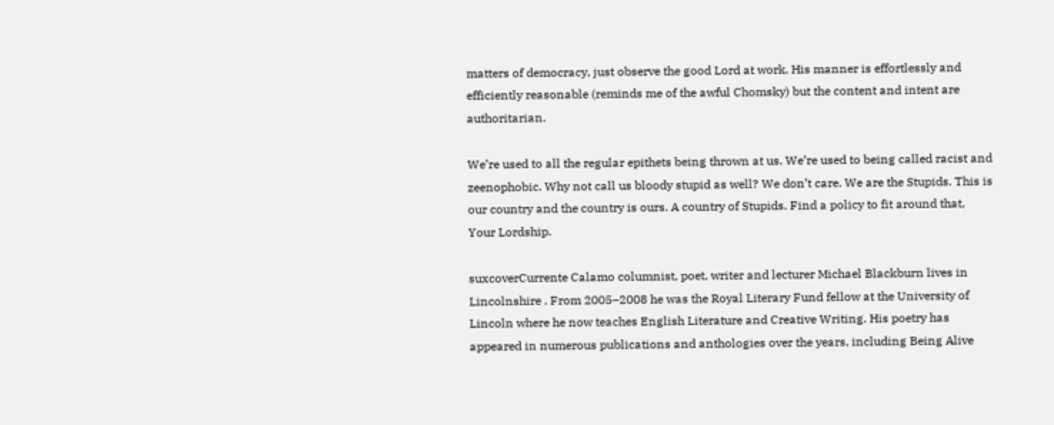matters of democracy, just observe the good Lord at work. His manner is effortlessly and efficiently reasonable (reminds me of the awful Chomsky) but the content and intent are authoritarian.

We’re used to all the regular epithets being thrown at us. We’re used to being called racist and zeenophobic. Why not call us bloody stupid as well? We don’t care. We are the Stupids. This is our country and the country is ours. A country of Stupids. Find a policy to fit around that, Your Lordship.

suxcoverCurrente Calamo columnist, poet, writer and lecturer Michael Blackburn lives in Lincolnshire . From 2005–2008 he was the Royal Literary Fund fellow at the University of Lincoln where he now teaches English Literature and Creative Writing. His poetry has appeared in numerous publications and anthologies over the years, including Being Alive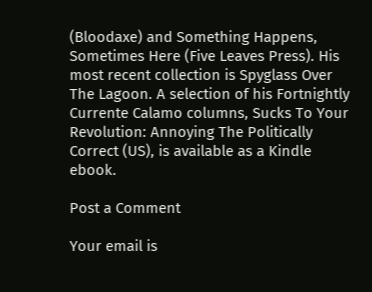(Bloodaxe) and Something Happens, Sometimes Here (Five Leaves Press). His most recent collection is Spyglass Over The Lagoon. A selection of his Fortnightly Currente Calamo columns, Sucks To Your Revolution: Annoying The Politically Correct (US), is available as a Kindle ebook.

Post a Comment

Your email is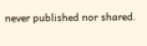never published nor shared.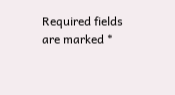Required fields are marked *